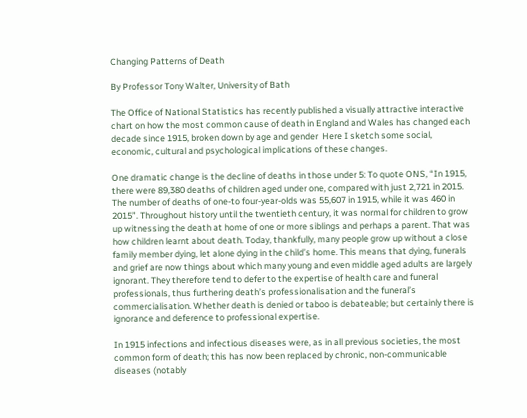Changing Patterns of Death

By Professor Tony Walter, University of Bath

The Office of National Statistics has recently published a visually attractive interactive chart on how the most common cause of death in England and Wales has changed each decade since 1915, broken down by age and gender  Here I sketch some social, economic, cultural and psychological implications of these changes.

One dramatic change is the decline of deaths in those under 5: To quote ONS, “In 1915, there were 89,380 deaths of children aged under one, compared with just 2,721 in 2015. The number of deaths of one-to four-year-olds was 55,607 in 1915, while it was 460 in 2015”. Throughout history until the twentieth century, it was normal for children to grow up witnessing the death at home of one or more siblings and perhaps a parent. That was how children learnt about death. Today, thankfully, many people grow up without a close family member dying, let alone dying in the child’s home. This means that dying, funerals and grief are now things about which many young and even middle aged adults are largely ignorant. They therefore tend to defer to the expertise of health care and funeral professionals, thus furthering death’s professionalisation and the funeral’s commercialisation. Whether death is denied or taboo is debateable; but certainly there is ignorance and deference to professional expertise.

In 1915 infections and infectious diseases were, as in all previous societies, the most common form of death; this has now been replaced by chronic, non-communicable diseases (notably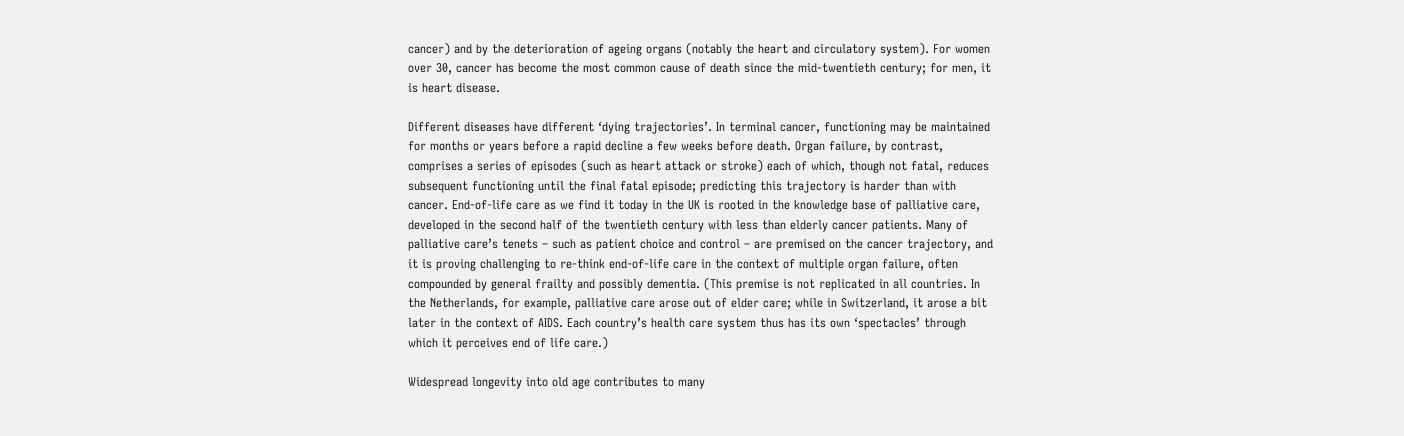cancer) and by the deterioration of ageing organs (notably the heart and circulatory system). For women over 30, cancer has become the most common cause of death since the mid-twentieth century; for men, it is heart disease.

Different diseases have different ‘dying trajectories’. In terminal cancer, functioning may be maintained for months or years before a rapid decline a few weeks before death. Organ failure, by contrast, comprises a series of episodes (such as heart attack or stroke) each of which, though not fatal, reduces subsequent functioning until the final fatal episode; predicting this trajectory is harder than with cancer. End-of-life care as we find it today in the UK is rooted in the knowledge base of palliative care, developed in the second half of the twentieth century with less than elderly cancer patients. Many of palliative care’s tenets – such as patient choice and control – are premised on the cancer trajectory, and it is proving challenging to re-think end-of-life care in the context of multiple organ failure, often compounded by general frailty and possibly dementia. (This premise is not replicated in all countries. In the Netherlands, for example, palliative care arose out of elder care; while in Switzerland, it arose a bit later in the context of AIDS. Each country’s health care system thus has its own ‘spectacles’ through which it perceives end of life care.)

Widespread longevity into old age contributes to many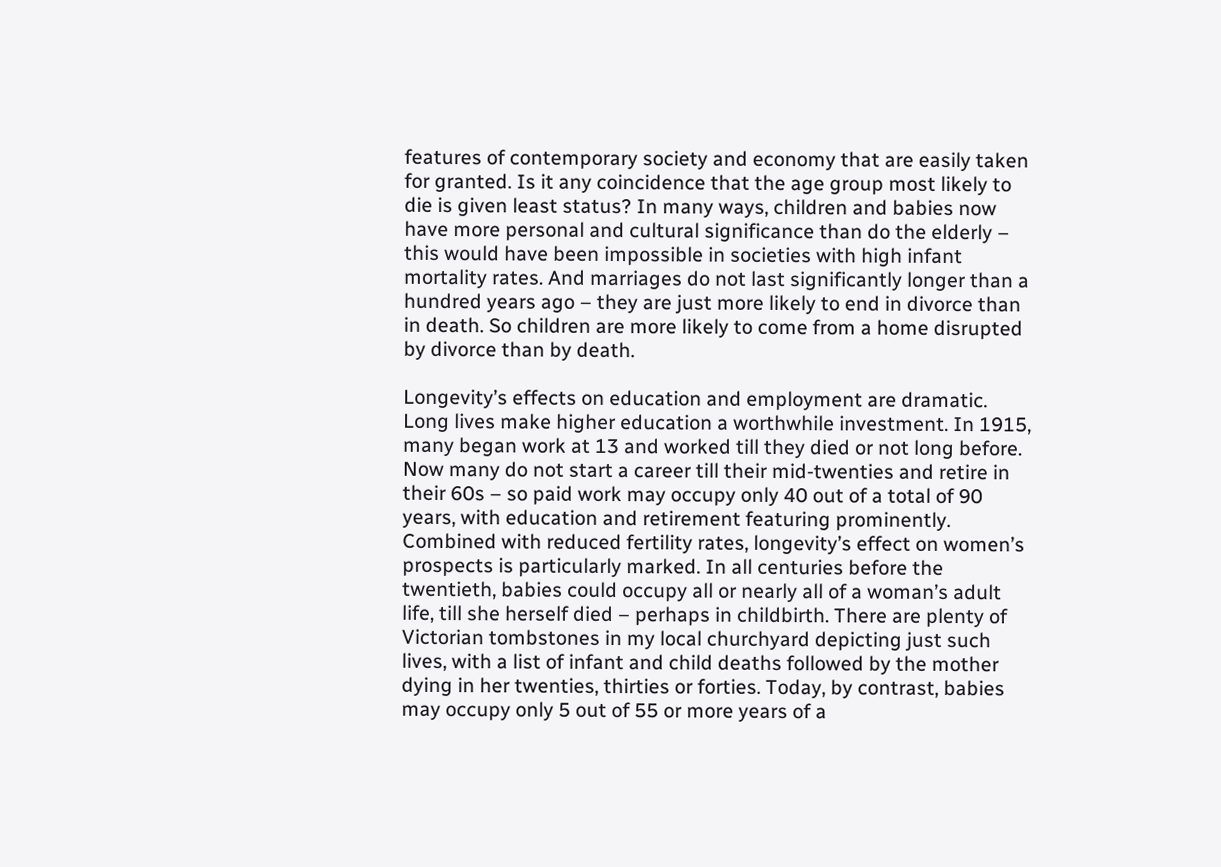features of contemporary society and economy that are easily taken for granted. Is it any coincidence that the age group most likely to die is given least status? In many ways, children and babies now have more personal and cultural significance than do the elderly – this would have been impossible in societies with high infant mortality rates. And marriages do not last significantly longer than a hundred years ago – they are just more likely to end in divorce than in death. So children are more likely to come from a home disrupted by divorce than by death.

Longevity’s effects on education and employment are dramatic. Long lives make higher education a worthwhile investment. In 1915, many began work at 13 and worked till they died or not long before. Now many do not start a career till their mid-twenties and retire in their 60s – so paid work may occupy only 40 out of a total of 90 years, with education and retirement featuring prominently. Combined with reduced fertility rates, longevity’s effect on women’s prospects is particularly marked. In all centuries before the twentieth, babies could occupy all or nearly all of a woman’s adult life, till she herself died – perhaps in childbirth. There are plenty of Victorian tombstones in my local churchyard depicting just such lives, with a list of infant and child deaths followed by the mother dying in her twenties, thirties or forties. Today, by contrast, babies may occupy only 5 out of 55 or more years of a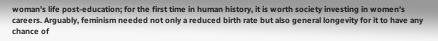woman’s life post-education; for the first time in human history, it is worth society investing in women’s careers. Arguably, feminism needed not only a reduced birth rate but also general longevity for it to have any chance of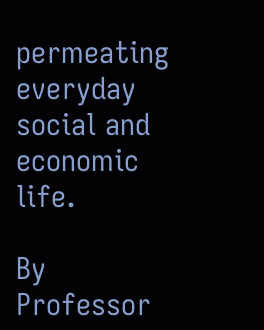permeating everyday social and economic life.

By Professor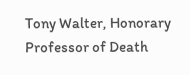Tony Walter, Honorary Professor of Death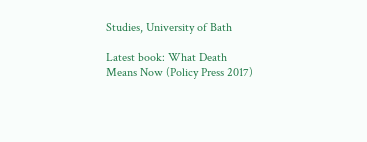Studies, University of Bath

Latest book: What Death Means Now (Policy Press 2017)